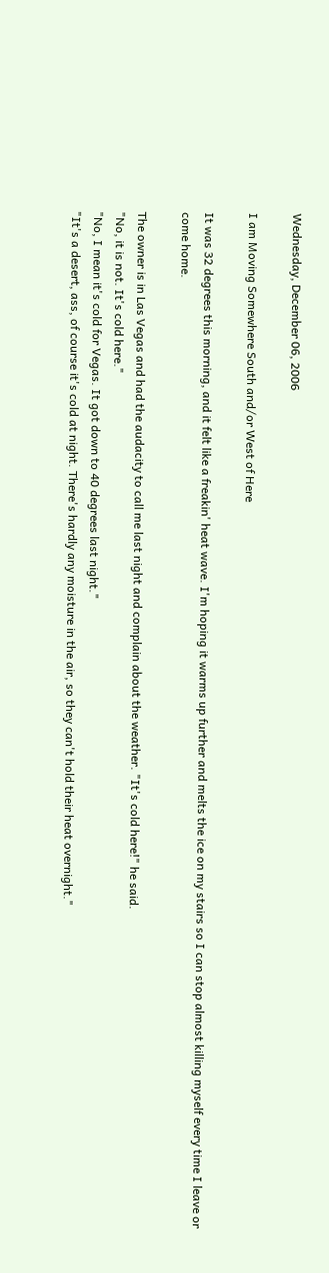Wednesday, December 06, 2006

I am Moving Somewhere South and/or West of Here

It was 32 degrees this morning, and it felt like a freakin' heat wave. I'm hoping it warms up further and melts the ice on my stairs so I can stop almost killing myself every time I leave or come home.

The owner is in Las Vegas and had the audacity to call me last night and complain about the weather. "It's cold here!" he said.
"No, it is not. It's cold here."
"No, I mean it's cold for Vegas. It got down to 40 degrees last night."
"It's a desert, ass, of course it's cold at night. There's hardly any moisture in the air, so they can't hold their heat overnight."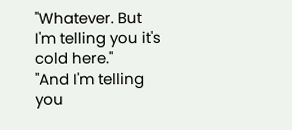"Whatever. But I'm telling you it's cold here."
"And I'm telling you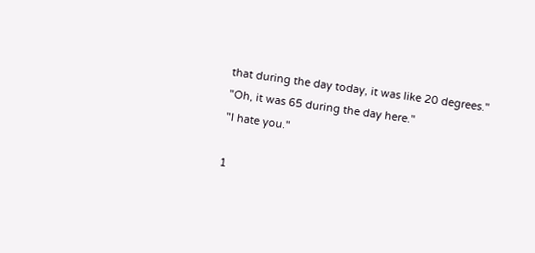that during the day today, it was like 20 degrees."
"Oh, it was 65 during the day here."
"I hate you."

1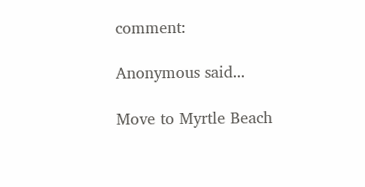comment:

Anonymous said...

Move to Myrtle Beach